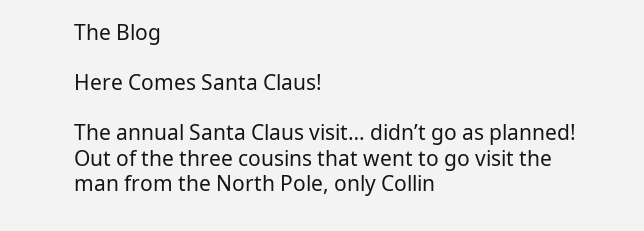The Blog

Here Comes Santa Claus!

The annual Santa Claus visit… didn’t go as planned! Out of the three cousins that went to go visit the man from the North Pole, only Collin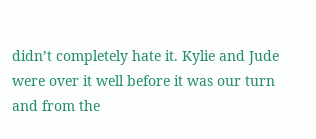didn’t completely hate it. Kylie and Jude were over it well before it was our turn and from the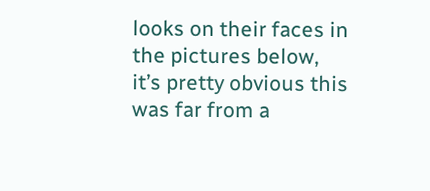looks on their faces in the pictures below, it’s pretty obvious this was far from a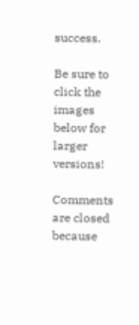success.

Be sure to click the images below for larger versions!

Comments are closed because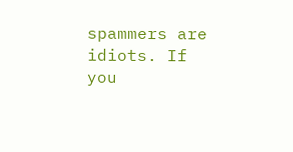spammers are idiots. If you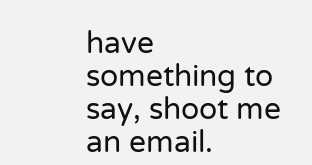have something to say, shoot me an email.